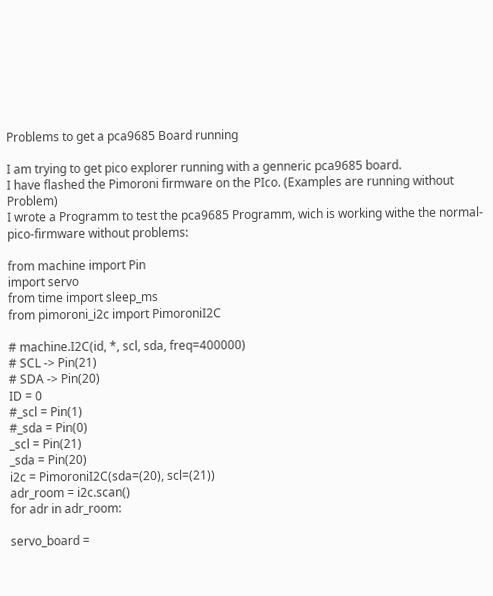Problems to get a pca9685 Board running

I am trying to get pico explorer running with a genneric pca9685 board.
I have flashed the Pimoroni firmware on the PIco. (Examples are running without Problem)
I wrote a Programm to test the pca9685 Programm, wich is working withe the normal-pico-firmware without problems:

from machine import Pin
import servo
from time import sleep_ms
from pimoroni_i2c import PimoroniI2C

# machine.I2C(id, *, scl, sda, freq=400000)
# SCL -> Pin(21)
# SDA -> Pin(20)
ID = 0
#_scl = Pin(1)
#_sda = Pin(0)
_scl = Pin(21)
_sda = Pin(20)
i2c = PimoroniI2C(sda=(20), scl=(21))
adr_room = i2c.scan()
for adr in adr_room:

servo_board =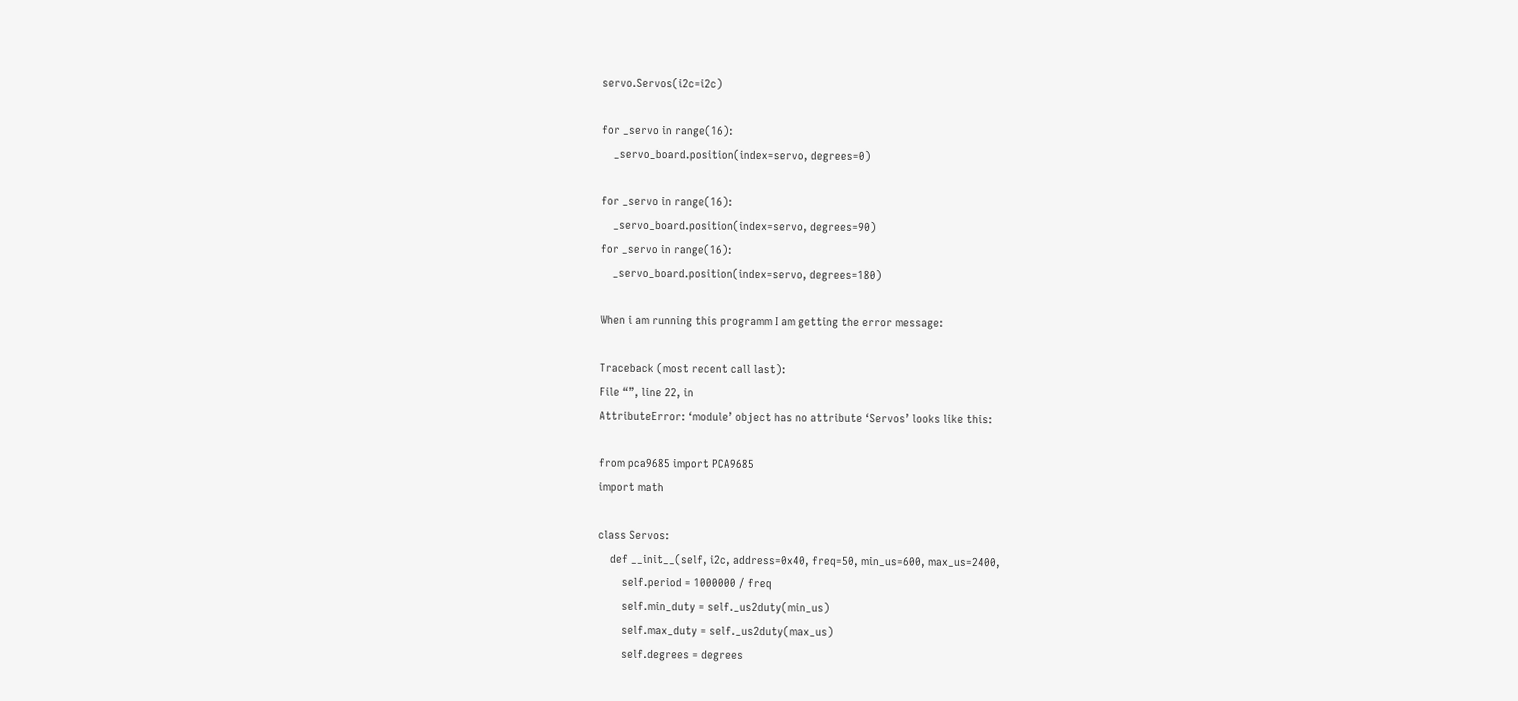servo.Servos(i2c=i2c)

for _servo in range(16):
    _servo_board.position(index=servo, degrees=0)

for _servo in range(16):
    _servo_board.position(index=servo, degrees=90)
for _servo in range(16):
    _servo_board.position(index=servo, degrees=180)

When i am running this programm I am getting the error message:

Traceback (most recent call last):
File “”, line 22, in
AttributeError: ‘module’ object has no attribute ‘Servos’ looks like this:

from pca9685 import PCA9685
import math

class Servos:
    def __init__(self, i2c, address=0x40, freq=50, min_us=600, max_us=2400,
        self.period = 1000000 / freq
        self.min_duty = self._us2duty(min_us)
        self.max_duty = self._us2duty(max_us)
        self.degrees = degrees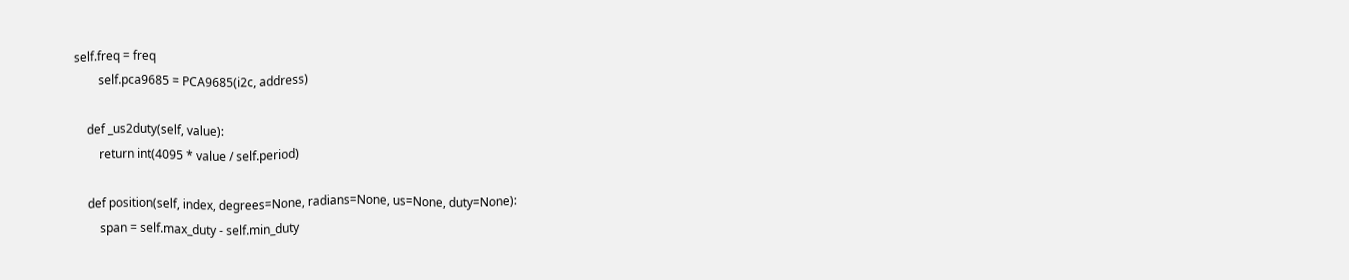self.freq = freq
        self.pca9685 = PCA9685(i2c, address)

    def _us2duty(self, value):
        return int(4095 * value / self.period)

    def position(self, index, degrees=None, radians=None, us=None, duty=None):
        span = self.max_duty - self.min_duty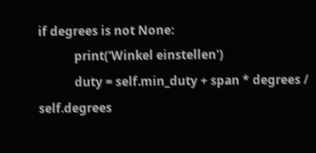if degrees is not None:
            print('Winkel einstellen')
            duty = self.min_duty + span * degrees / self.degrees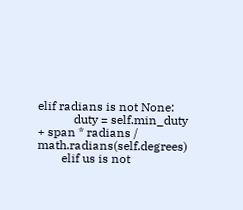elif radians is not None:
            duty = self.min_duty + span * radians / math.radians(self.degrees)
        elif us is not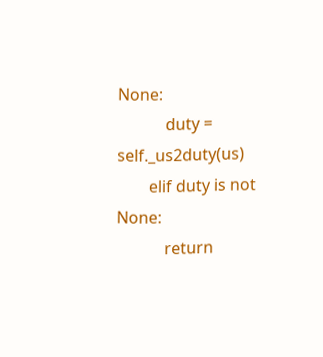None:
            duty = self._us2duty(us)
        elif duty is not None:
            return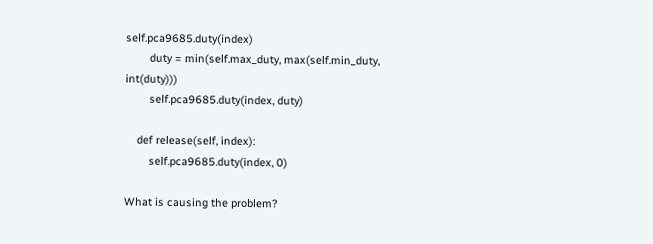self.pca9685.duty(index)
        duty = min(self.max_duty, max(self.min_duty, int(duty)))
        self.pca9685.duty(index, duty)

    def release(self, index):
        self.pca9685.duty(index, 0)

What is causing the problem?